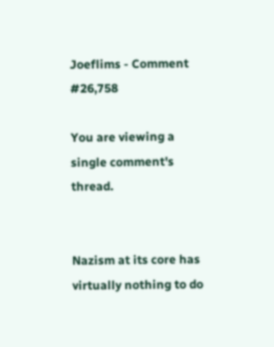Joeflims - Comment #26,758

You are viewing a single comment's thread.


Nazism at its core has virtually nothing to do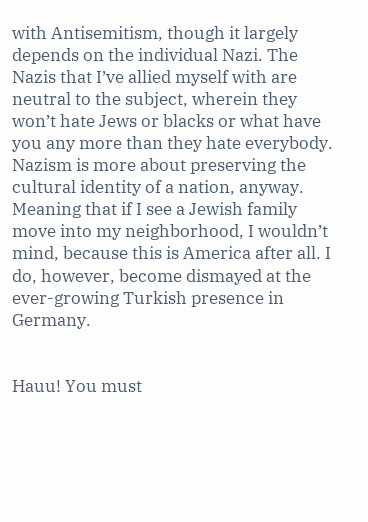with Antisemitism, though it largely depends on the individual Nazi. The Nazis that I’ve allied myself with are neutral to the subject, wherein they won’t hate Jews or blacks or what have you any more than they hate everybody. Nazism is more about preserving the cultural identity of a nation, anyway. Meaning that if I see a Jewish family move into my neighborhood, I wouldn’t mind, because this is America after all. I do, however, become dismayed at the ever-growing Turkish presence in Germany.


Hauu! You must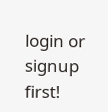login or signup first!